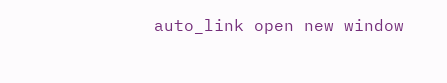auto_link open new window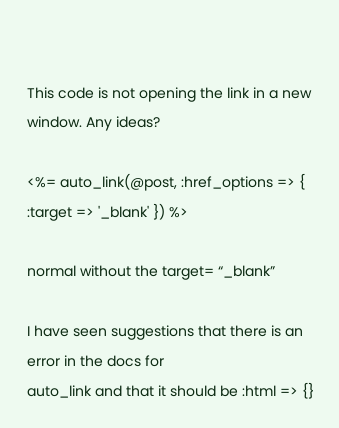This code is not opening the link in a new window. Any ideas?

<%= auto_link(@post, :href_options => { :target => '_blank' }) %>

normal without the target= “_blank”

I have seen suggestions that there is an error in the docs for
auto_link and that it should be :html => {}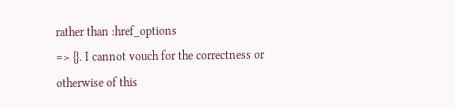rather than :href_options
=> {}. I cannot vouch for the correctness or otherwise of this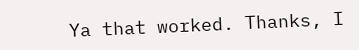Ya that worked. Thanks, I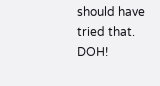should have tried that. DOH!